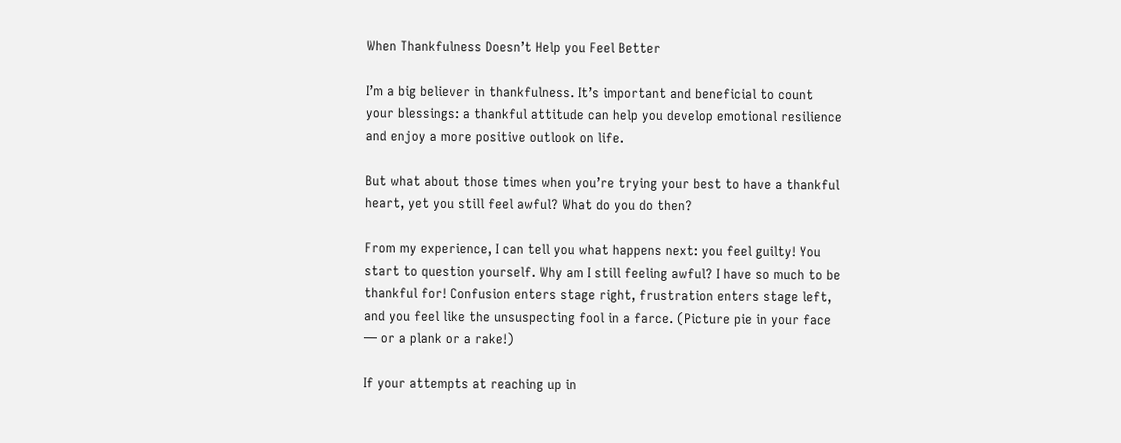When Thankfulness Doesn’t Help you Feel Better

I’m a big believer in thankfulness. It’s important and beneficial to count your blessings: a thankful attitude can help you develop emotional resilience and enjoy a more positive outlook on life.

But what about those times when you’re trying your best to have a thankful heart, yet you still feel awful? What do you do then?

From my experience, I can tell you what happens next: you feel guilty! You start to question yourself. Why am I still feeling awful? I have so much to be thankful for! Confusion enters stage right, frustration enters stage left, and you feel like the unsuspecting fool in a farce. (Picture pie in your face — or a plank or a rake!)

If your attempts at reaching up in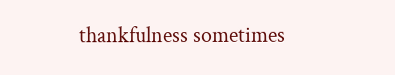thankfulness sometimes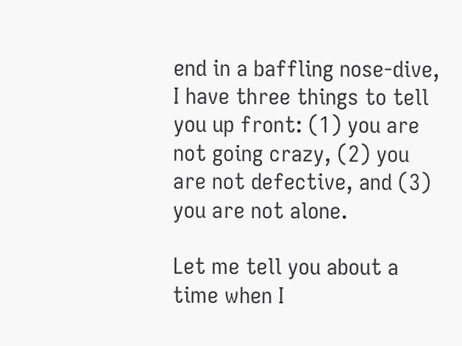end in a baffling nose-dive, I have three things to tell you up front: (1) you are not going crazy, (2) you are not defective, and (3) you are not alone.

Let me tell you about a time when I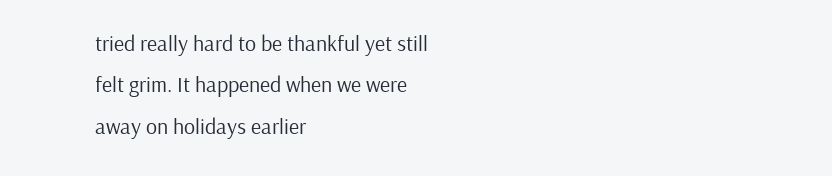tried really hard to be thankful yet still felt grim. It happened when we were away on holidays earlier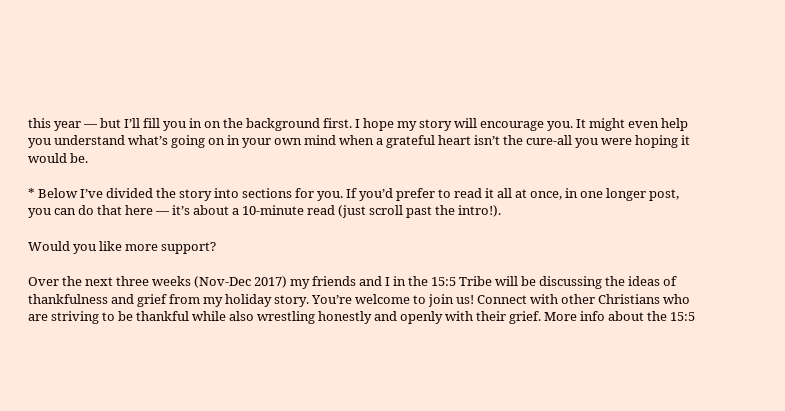this year — but I’ll fill you in on the background first. I hope my story will encourage you. It might even help you understand what’s going on in your own mind when a grateful heart isn’t the cure-all you were hoping it would be.

* Below I’ve divided the story into sections for you. If you’d prefer to read it all at once, in one longer post, you can do that here — it’s about a 10-minute read (just scroll past the intro!).

Would you like more support?

Over the next three weeks (Nov-Dec 2017) my friends and I in the 15:5 Tribe will be discussing the ideas of thankfulness and grief from my holiday story. You’re welcome to join us! Connect with other Christians who are striving to be thankful while also wrestling honestly and openly with their grief. More info about the 15:5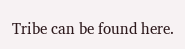Tribe can be found here.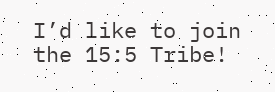I’d like to join the 15:5 Tribe!